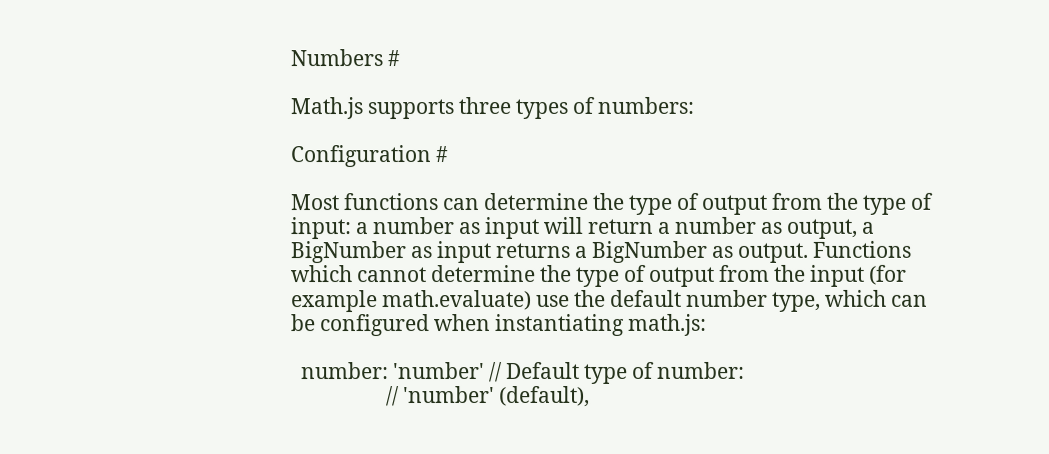Numbers #

Math.js supports three types of numbers:

Configuration #

Most functions can determine the type of output from the type of input: a number as input will return a number as output, a BigNumber as input returns a BigNumber as output. Functions which cannot determine the type of output from the input (for example math.evaluate) use the default number type, which can be configured when instantiating math.js:

  number: 'number' // Default type of number:
                   // 'number' (default),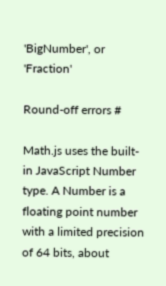'BigNumber', or 'Fraction'

Round-off errors #

Math.js uses the built-in JavaScript Number type. A Number is a floating point number with a limited precision of 64 bits, about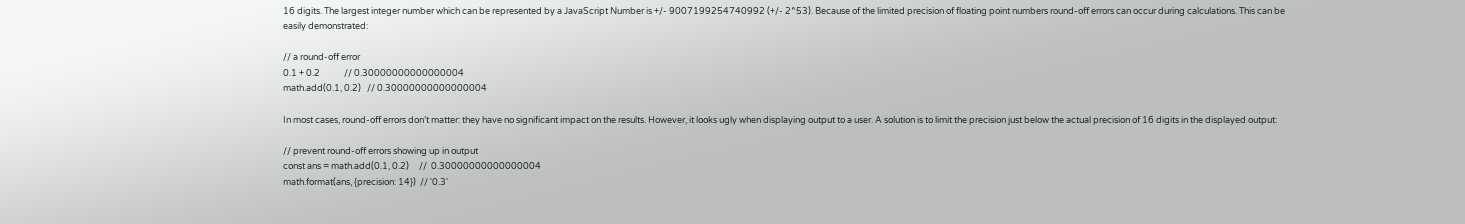16 digits. The largest integer number which can be represented by a JavaScript Number is +/- 9007199254740992 (+/- 2^53). Because of the limited precision of floating point numbers round-off errors can occur during calculations. This can be easily demonstrated:

// a round-off error
0.1 + 0.2            // 0.30000000000000004
math.add(0.1, 0.2)   // 0.30000000000000004

In most cases, round-off errors don’t matter: they have no significant impact on the results. However, it looks ugly when displaying output to a user. A solution is to limit the precision just below the actual precision of 16 digits in the displayed output:

// prevent round-off errors showing up in output
const ans = math.add(0.1, 0.2)     //  0.30000000000000004
math.format(ans, {precision: 14})  // '0.3'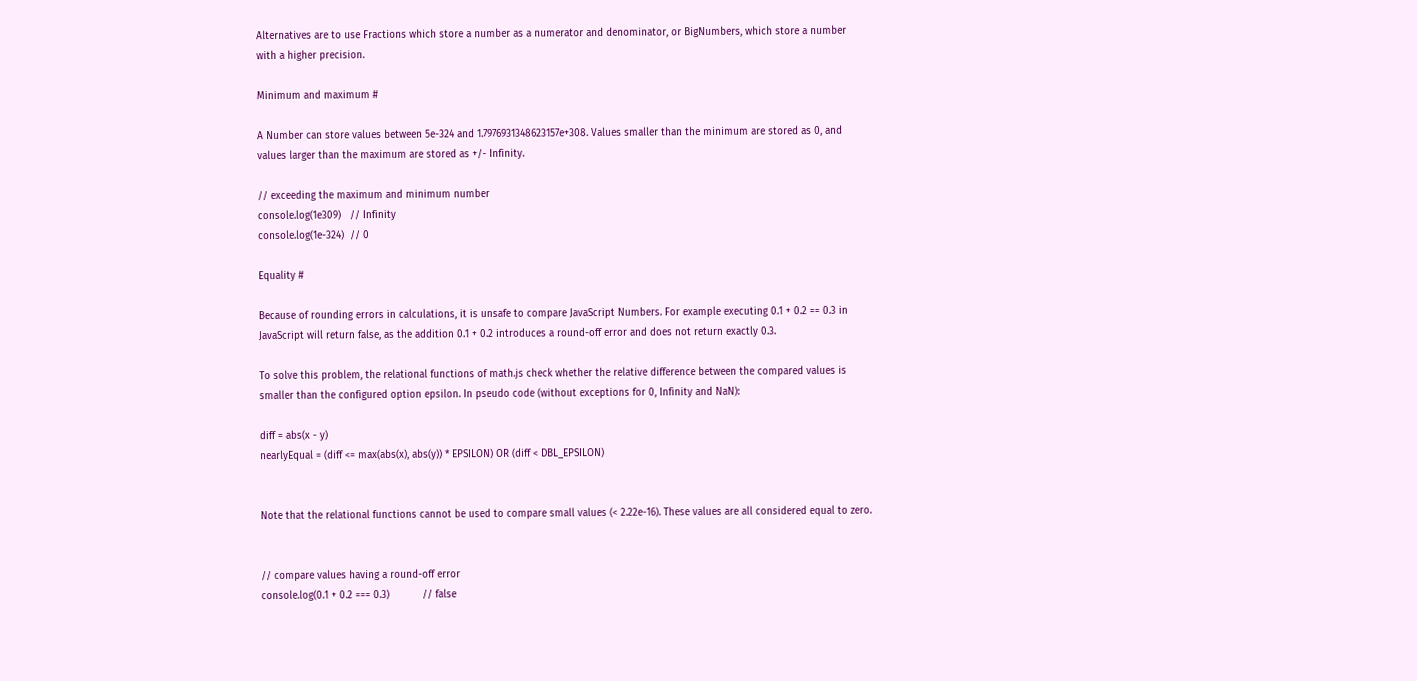Alternatives are to use Fractions which store a number as a numerator and denominator, or BigNumbers, which store a number with a higher precision.

Minimum and maximum #

A Number can store values between 5e-324 and 1.7976931348623157e+308. Values smaller than the minimum are stored as 0, and values larger than the maximum are stored as +/- Infinity.

// exceeding the maximum and minimum number
console.log(1e309)   // Infinity
console.log(1e-324)  // 0

Equality #

Because of rounding errors in calculations, it is unsafe to compare JavaScript Numbers. For example executing 0.1 + 0.2 == 0.3 in JavaScript will return false, as the addition 0.1 + 0.2 introduces a round-off error and does not return exactly 0.3.

To solve this problem, the relational functions of math.js check whether the relative difference between the compared values is smaller than the configured option epsilon. In pseudo code (without exceptions for 0, Infinity and NaN):

diff = abs(x - y)
nearlyEqual = (diff <= max(abs(x), abs(y)) * EPSILON) OR (diff < DBL_EPSILON)


Note that the relational functions cannot be used to compare small values (< 2.22e-16). These values are all considered equal to zero.


// compare values having a round-off error
console.log(0.1 + 0.2 === 0.3)           // false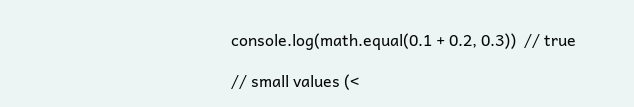console.log(math.equal(0.1 + 0.2, 0.3))  // true

// small values (<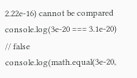2.22e-16) cannot be compared
console.log(3e-20 === 3.1e-20)           // false
console.log(math.equal(3e-20,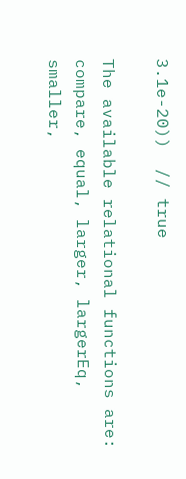3.1e-20))  // true

The available relational functions are: compare, equal, larger, largerEq, smaller,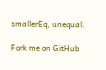smallerEq, unequal.

Fork me on GitHub